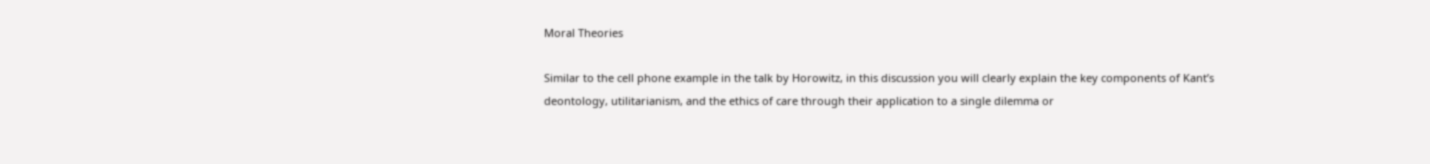Moral Theories

Similar to the cell phone example in the talk by Horowitz, in this discussion you will clearly explain the key components of Kant’s deontology, utilitarianism, and the ethics of care through their application to a single dilemma or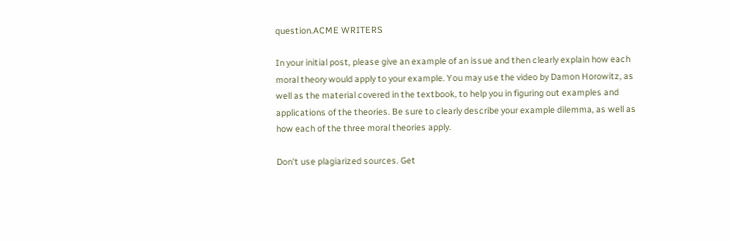question.ACME WRITERS

In your initial post, please give an example of an issue and then clearly explain how each moral theory would apply to your example. You may use the video by Damon Horowitz, as well as the material covered in the textbook, to help you in figuring out examples and applications of the theories. Be sure to clearly describe your example dilemma, as well as how each of the three moral theories apply.

Don't use plagiarized sources. Get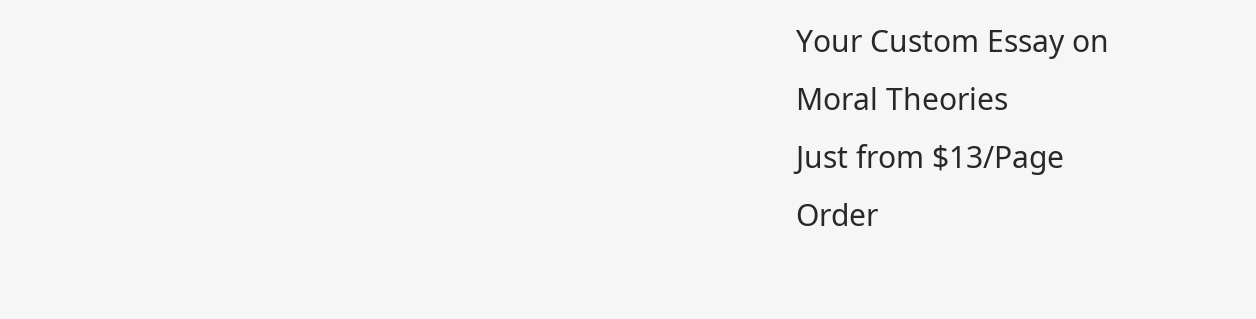Your Custom Essay on
Moral Theories
Just from $13/Page
Order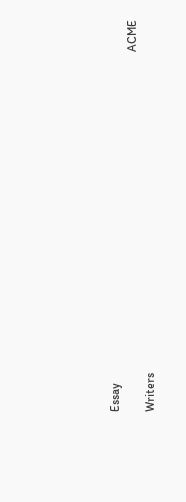Essay
                                                                                                                        ACME Writers